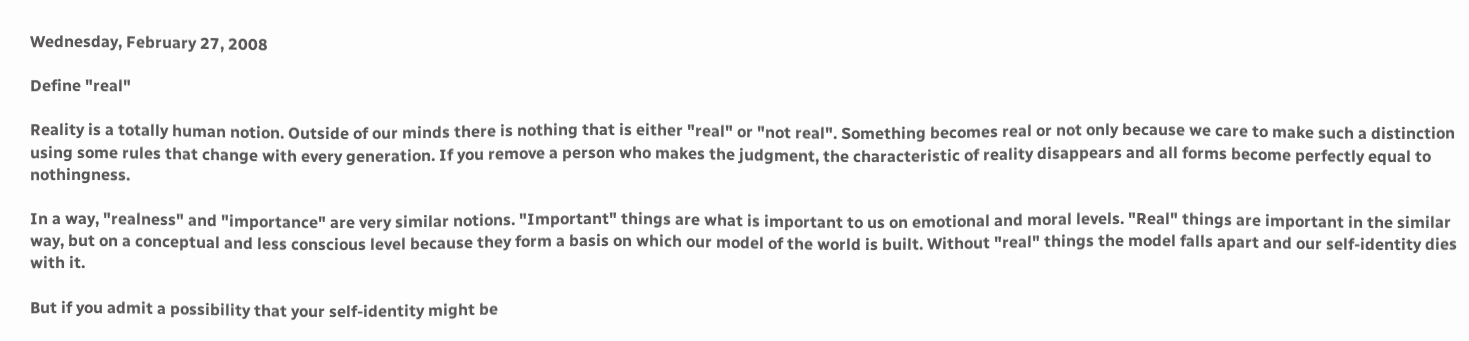Wednesday, February 27, 2008

Define "real"

Reality is a totally human notion. Outside of our minds there is nothing that is either "real" or "not real". Something becomes real or not only because we care to make such a distinction using some rules that change with every generation. If you remove a person who makes the judgment, the characteristic of reality disappears and all forms become perfectly equal to nothingness.

In a way, "realness" and "importance" are very similar notions. "Important" things are what is important to us on emotional and moral levels. "Real" things are important in the similar way, but on a conceptual and less conscious level because they form a basis on which our model of the world is built. Without "real" things the model falls apart and our self-identity dies with it.

But if you admit a possibility that your self-identity might be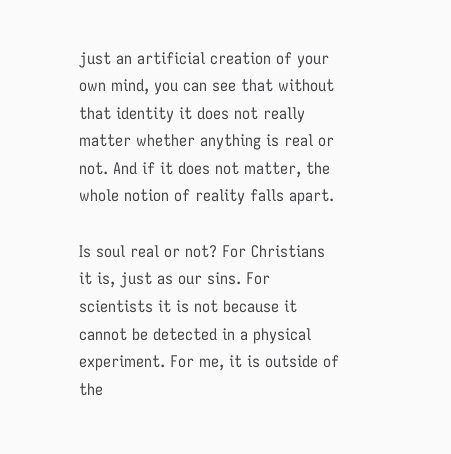just an artificial creation of your own mind, you can see that without that identity it does not really matter whether anything is real or not. And if it does not matter, the whole notion of reality falls apart.

Is soul real or not? For Christians it is, just as our sins. For scientists it is not because it cannot be detected in a physical experiment. For me, it is outside of the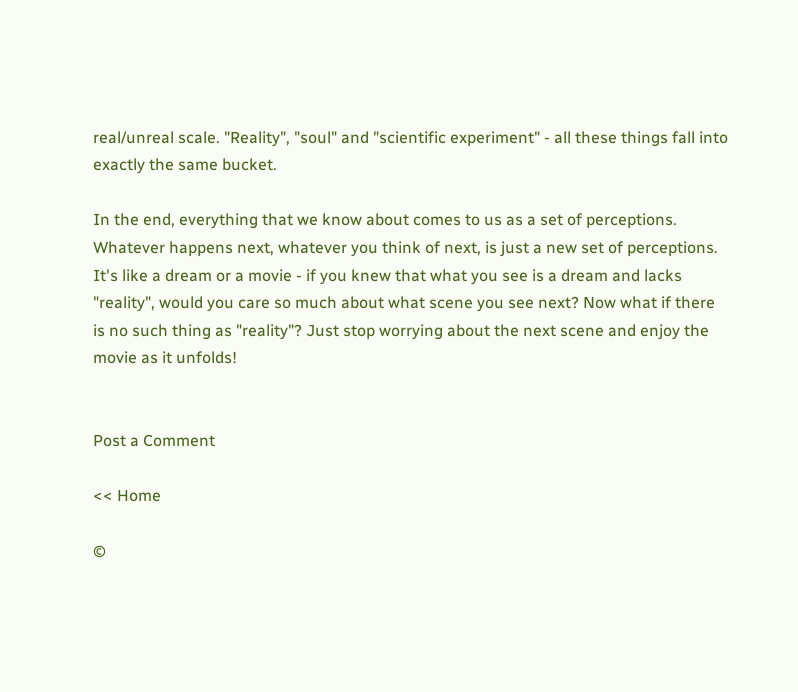real/unreal scale. "Reality", "soul" and "scientific experiment" - all these things fall into exactly the same bucket.

In the end, everything that we know about comes to us as a set of perceptions. Whatever happens next, whatever you think of next, is just a new set of perceptions. It's like a dream or a movie - if you knew that what you see is a dream and lacks "reality", would you care so much about what scene you see next? Now what if there is no such thing as "reality"? Just stop worrying about the next scene and enjoy the movie as it unfolds!


Post a Comment

<< Home

©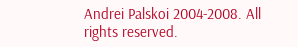Andrei Palskoi 2004-2008. All rights reserved.